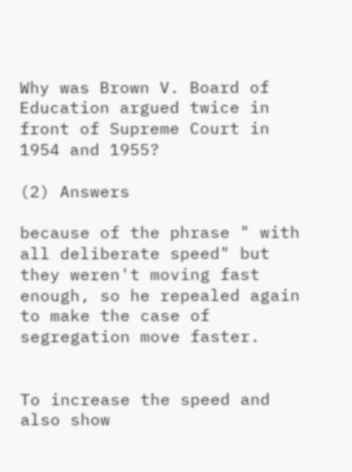Why was Brown V. Board of Education argued twice in front of Supreme Court in 1954 and 1955?

(2) Answers

because of the phrase " with all deliberate speed" but they weren't moving fast enough, so he repealed again to make the case of segregation move faster.


To increase the speed and also show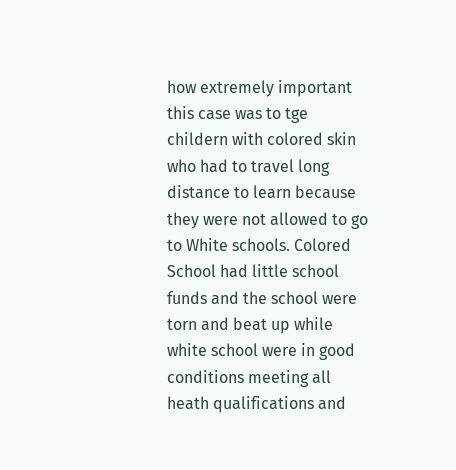how extremely important this case was to tge childern with colored skin who had to travel long distance to learn because they were not allowed to go to White schools. Colored School had little school funds and the school were torn and beat up while white school were in good conditions meeting all heath qualifications and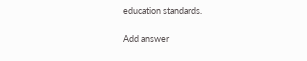education standards.

Add answer